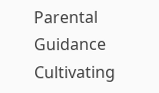Parental Guidance Cultivating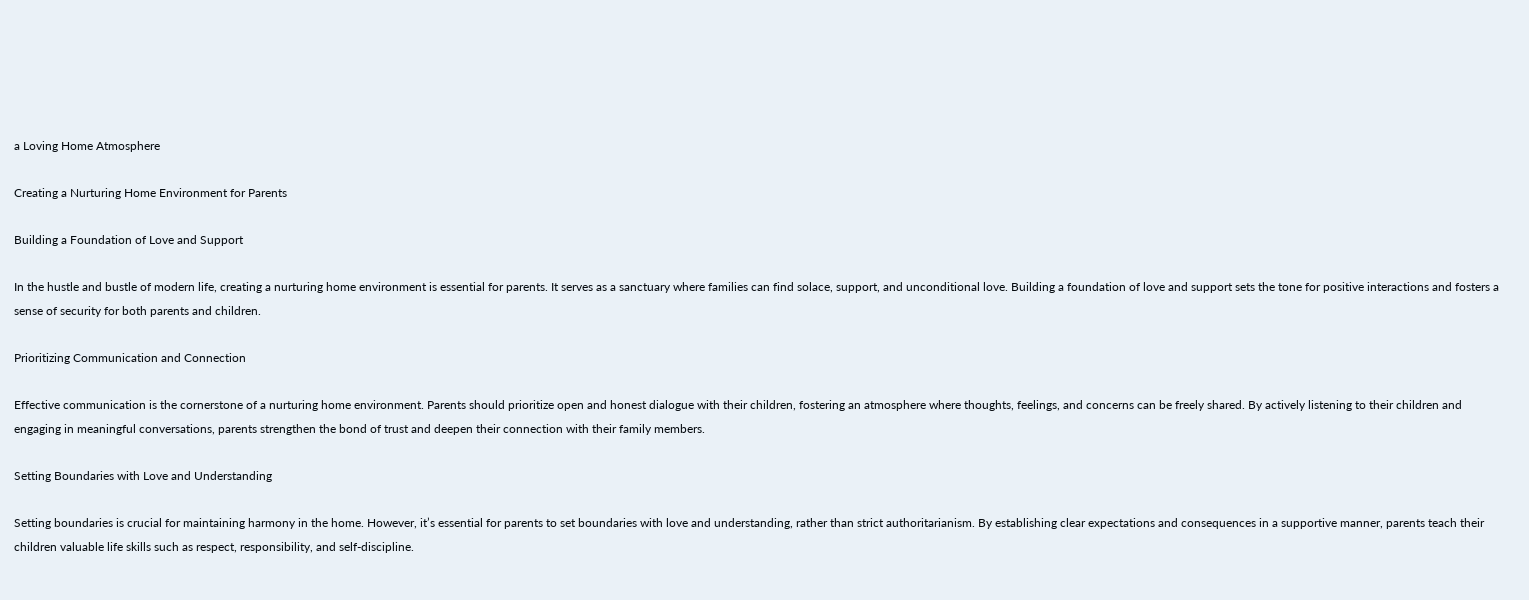a Loving Home Atmosphere

Creating a Nurturing Home Environment for Parents

Building a Foundation of Love and Support

In the hustle and bustle of modern life, creating a nurturing home environment is essential for parents. It serves as a sanctuary where families can find solace, support, and unconditional love. Building a foundation of love and support sets the tone for positive interactions and fosters a sense of security for both parents and children.

Prioritizing Communication and Connection

Effective communication is the cornerstone of a nurturing home environment. Parents should prioritize open and honest dialogue with their children, fostering an atmosphere where thoughts, feelings, and concerns can be freely shared. By actively listening to their children and engaging in meaningful conversations, parents strengthen the bond of trust and deepen their connection with their family members.

Setting Boundaries with Love and Understanding

Setting boundaries is crucial for maintaining harmony in the home. However, it’s essential for parents to set boundaries with love and understanding, rather than strict authoritarianism. By establishing clear expectations and consequences in a supportive manner, parents teach their children valuable life skills such as respect, responsibility, and self-discipline.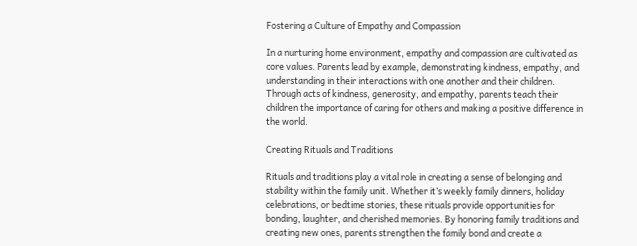Fostering a Culture of Empathy and Compassion

In a nurturing home environment, empathy and compassion are cultivated as core values. Parents lead by example, demonstrating kindness, empathy, and understanding in their interactions with one another and their children. Through acts of kindness, generosity, and empathy, parents teach their children the importance of caring for others and making a positive difference in the world.

Creating Rituals and Traditions

Rituals and traditions play a vital role in creating a sense of belonging and stability within the family unit. Whether it’s weekly family dinners, holiday celebrations, or bedtime stories, these rituals provide opportunities for bonding, laughter, and cherished memories. By honoring family traditions and creating new ones, parents strengthen the family bond and create a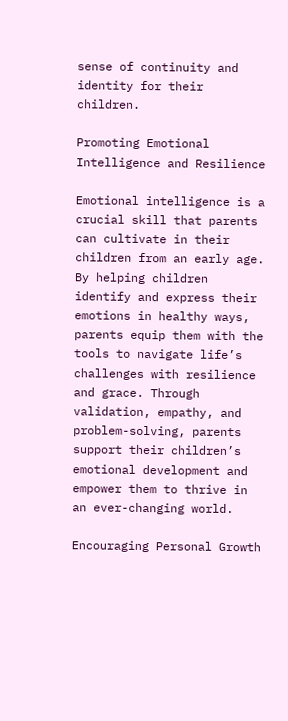sense of continuity and identity for their children.

Promoting Emotional Intelligence and Resilience

Emotional intelligence is a crucial skill that parents can cultivate in their children from an early age. By helping children identify and express their emotions in healthy ways, parents equip them with the tools to navigate life’s challenges with resilience and grace. Through validation, empathy, and problem-solving, parents support their children’s emotional development and empower them to thrive in an ever-changing world.

Encouraging Personal Growth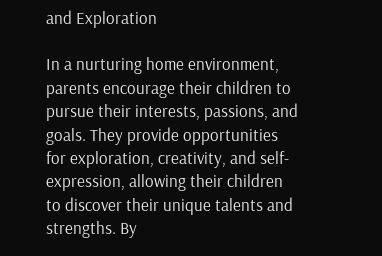and Exploration

In a nurturing home environment, parents encourage their children to pursue their interests, passions, and goals. They provide opportunities for exploration, creativity, and self-expression, allowing their children to discover their unique talents and strengths. By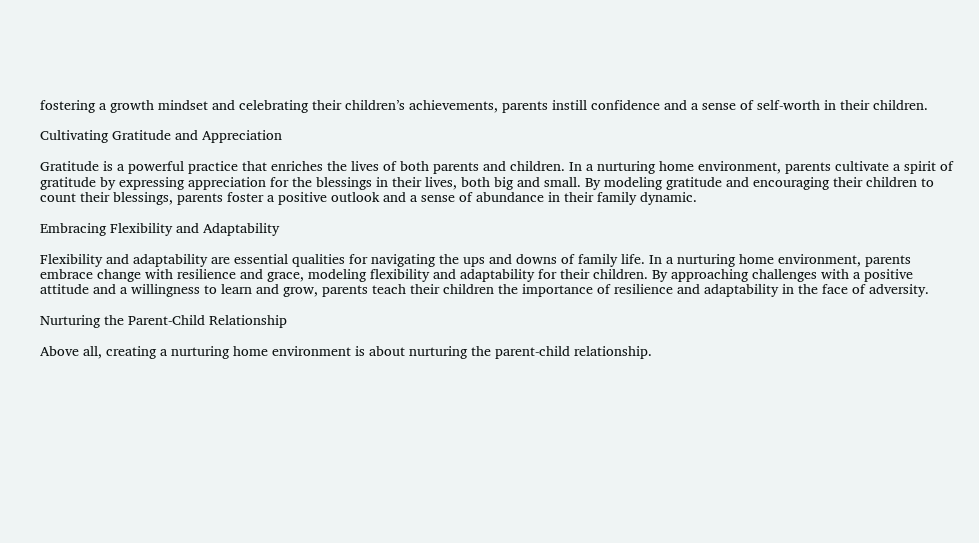fostering a growth mindset and celebrating their children’s achievements, parents instill confidence and a sense of self-worth in their children.

Cultivating Gratitude and Appreciation

Gratitude is a powerful practice that enriches the lives of both parents and children. In a nurturing home environment, parents cultivate a spirit of gratitude by expressing appreciation for the blessings in their lives, both big and small. By modeling gratitude and encouraging their children to count their blessings, parents foster a positive outlook and a sense of abundance in their family dynamic.

Embracing Flexibility and Adaptability

Flexibility and adaptability are essential qualities for navigating the ups and downs of family life. In a nurturing home environment, parents embrace change with resilience and grace, modeling flexibility and adaptability for their children. By approaching challenges with a positive attitude and a willingness to learn and grow, parents teach their children the importance of resilience and adaptability in the face of adversity.

Nurturing the Parent-Child Relationship

Above all, creating a nurturing home environment is about nurturing the parent-child relationship.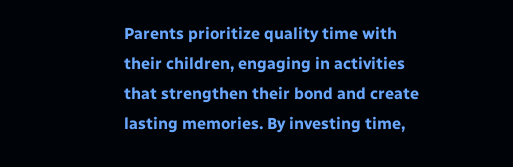Parents prioritize quality time with their children, engaging in activities that strengthen their bond and create lasting memories. By investing time,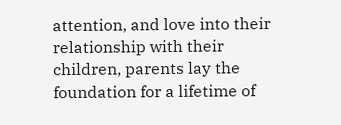attention, and love into their relationship with their children, parents lay the foundation for a lifetime of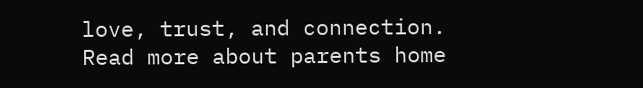love, trust, and connection. Read more about parents home